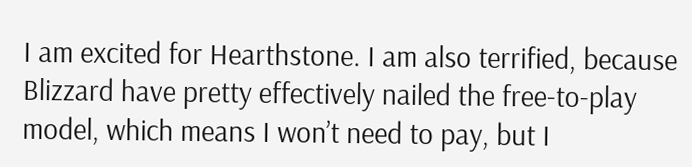I am excited for Hearthstone. I am also terrified, because Blizzard have pretty effectively nailed the free-to-play model, which means I won’t need to pay, but I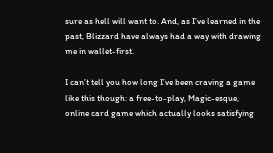sure as hell will want to. And, as I’ve learned in the past, Blizzard have always had a way with drawing me in wallet-first.

I can’t tell you how long I’ve been craving a game like this though: a free-to-play, Magic-esque, online card game which actually looks satisfying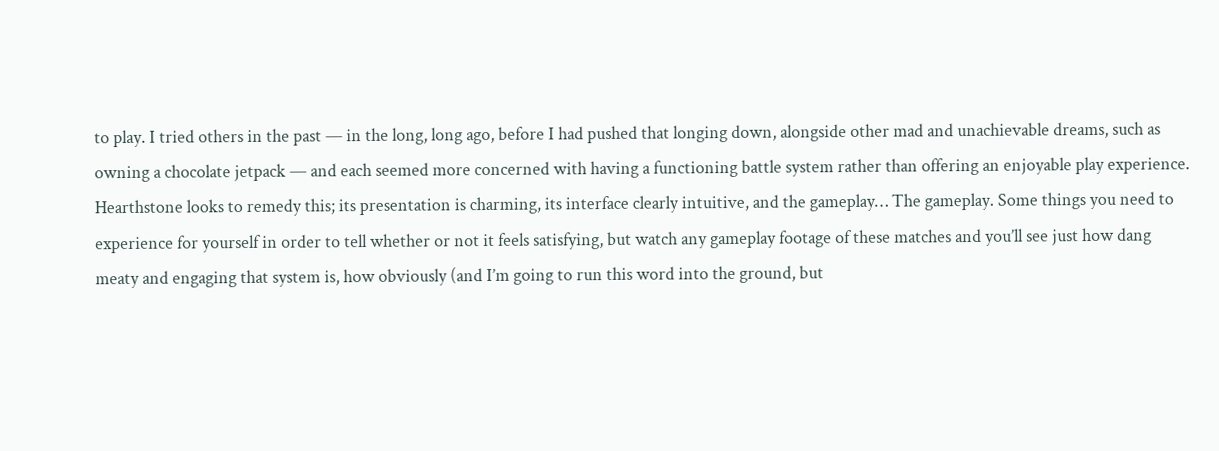to play. I tried others in the past — in the long, long ago, before I had pushed that longing down, alongside other mad and unachievable dreams, such as owning a chocolate jetpack — and each seemed more concerned with having a functioning battle system rather than offering an enjoyable play experience. Hearthstone looks to remedy this; its presentation is charming, its interface clearly intuitive, and the gameplay… The gameplay. Some things you need to experience for yourself in order to tell whether or not it feels satisfying, but watch any gameplay footage of these matches and you’ll see just how dang meaty and engaging that system is, how obviously (and I’m going to run this word into the ground, but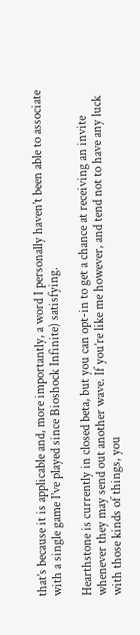that’s because it is applicable and, more importantly, a word I personally haven’t been able to associate with a single game I’ve played since Bioshock Infinite) satisfying.

Hearthstone is currently in closed beta, but you can opt-in to get a chance at receiving an invite whenever they may send out another wave. If you’re like me however, and tend not to have any luck with those kinds of things, you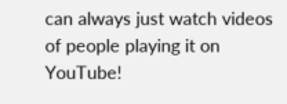can always just watch videos of people playing it on YouTube!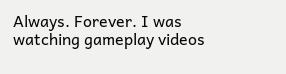Always. Forever. I was watching gameplay videos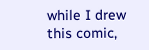while I drew this comic,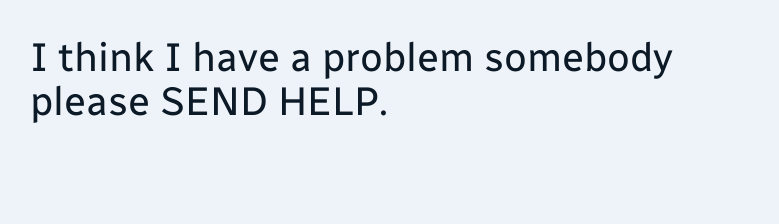I think I have a problem somebody please SEND HELP.